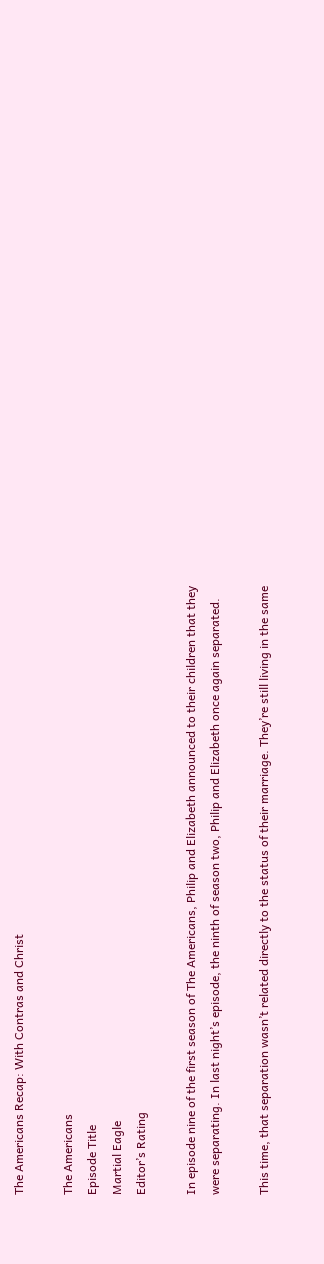The Americans Recap: With Contras and Christ

The Americans
Episode Title
Martial Eagle
Editor’s Rating

In episode nine of the first season of The Americans, Philip and Elizabeth announced to their children that they were separating. In last night’s episode, the ninth of season two, Philip and Elizabeth once again separated.

This time, that separation wasn’t related directly to the status of their marriage. They’re still living in the same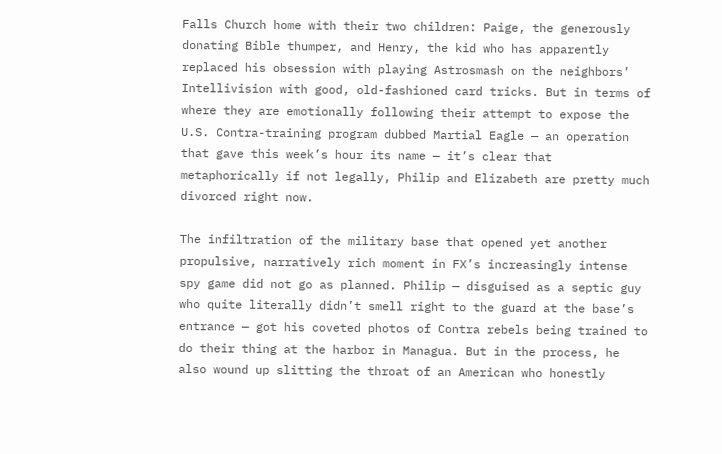Falls Church home with their two children: Paige, the generously donating Bible thumper, and Henry, the kid who has apparently replaced his obsession with playing Astrosmash on the neighbors’ Intellivision with good, old-fashioned card tricks. But in terms of where they are emotionally following their attempt to expose the U.S. Contra-training program dubbed Martial Eagle — an operation that gave this week’s hour its name — it’s clear that metaphorically if not legally, Philip and Elizabeth are pretty much divorced right now.

The infiltration of the military base that opened yet another propulsive, narratively rich moment in FX’s increasingly intense spy game did not go as planned. Philip — disguised as a septic guy who quite literally didn’t smell right to the guard at the base’s entrance — got his coveted photos of Contra rebels being trained to do their thing at the harbor in Managua. But in the process, he also wound up slitting the throat of an American who honestly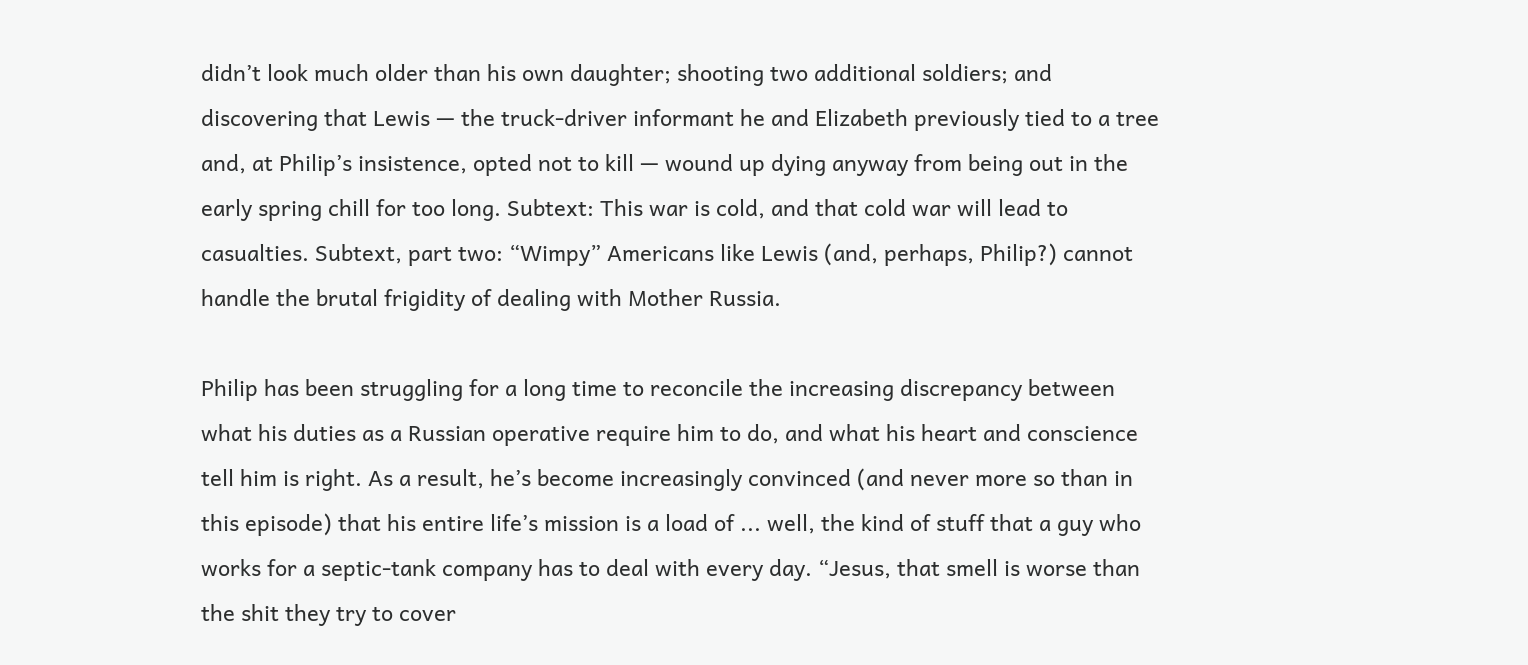didn’t look much older than his own daughter; shooting two additional soldiers; and discovering that Lewis — the truck-driver informant he and Elizabeth previously tied to a tree and, at Philip’s insistence, opted not to kill — wound up dying anyway from being out in the early spring chill for too long. Subtext: This war is cold, and that cold war will lead to casualties. Subtext, part two: “Wimpy” Americans like Lewis (and, perhaps, Philip?) cannot handle the brutal frigidity of dealing with Mother Russia.

Philip has been struggling for a long time to reconcile the increasing discrepancy between what his duties as a Russian operative require him to do, and what his heart and conscience tell him is right. As a result, he’s become increasingly convinced (and never more so than in this episode) that his entire life’s mission is a load of ... well, the kind of stuff that a guy who works for a septic-tank company has to deal with every day. “Jesus, that smell is worse than the shit they try to cover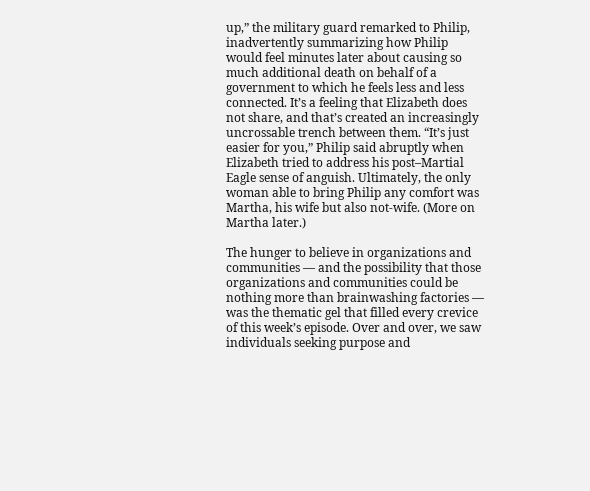up,” the military guard remarked to Philip, inadvertently summarizing how Philip would feel minutes later about causing so much additional death on behalf of a government to which he feels less and less connected. It’s a feeling that Elizabeth does not share, and that’s created an increasingly uncrossable trench between them. “It’s just easier for you,” Philip said abruptly when Elizabeth tried to address his post–Martial Eagle sense of anguish. Ultimately, the only woman able to bring Philip any comfort was Martha, his wife but also not-wife. (More on Martha later.)

The hunger to believe in organizations and communities — and the possibility that those organizations and communities could be nothing more than brainwashing factories — was the thematic gel that filled every crevice of this week’s episode. Over and over, we saw individuals seeking purpose and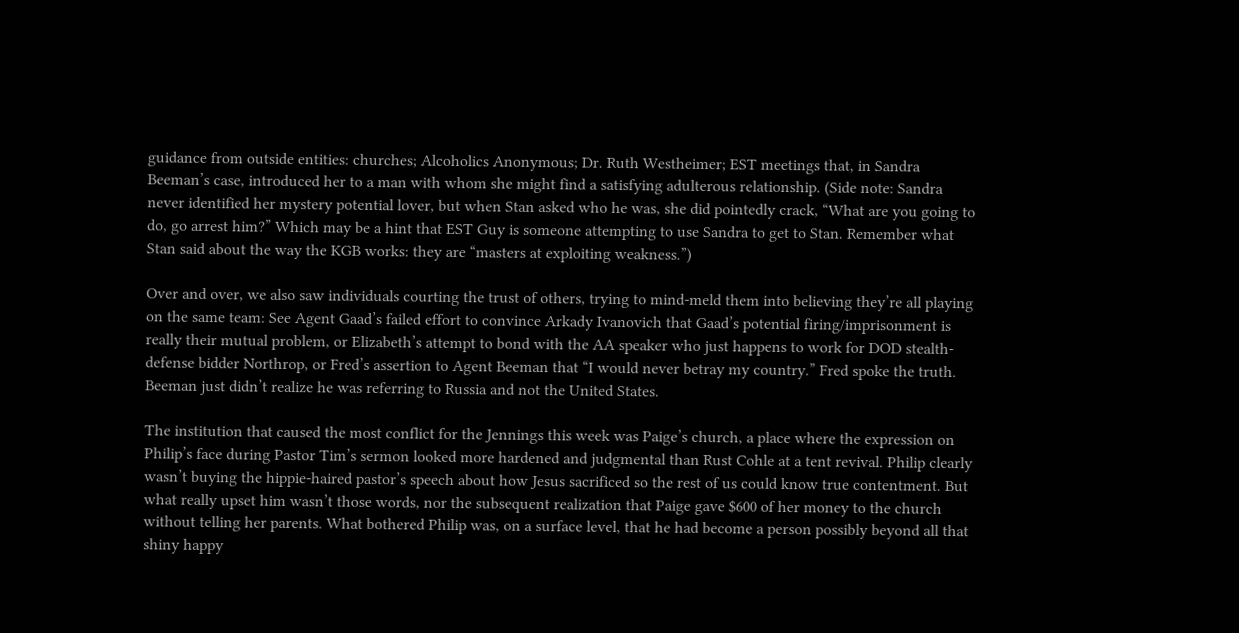guidance from outside entities: churches; Alcoholics Anonymous; Dr. Ruth Westheimer; EST meetings that, in Sandra Beeman’s case, introduced her to a man with whom she might find a satisfying adulterous relationship. (Side note: Sandra never identified her mystery potential lover, but when Stan asked who he was, she did pointedly crack, “What are you going to do, go arrest him?” Which may be a hint that EST Guy is someone attempting to use Sandra to get to Stan. Remember what Stan said about the way the KGB works: they are “masters at exploiting weakness.”)

Over and over, we also saw individuals courting the trust of others, trying to mind-meld them into believing they’re all playing on the same team: See Agent Gaad’s failed effort to convince Arkady Ivanovich that Gaad’s potential firing/imprisonment is really their mutual problem, or Elizabeth’s attempt to bond with the AA speaker who just happens to work for DOD stealth-defense bidder Northrop, or Fred’s assertion to Agent Beeman that “I would never betray my country.” Fred spoke the truth. Beeman just didn’t realize he was referring to Russia and not the United States.

The institution that caused the most conflict for the Jennings this week was Paige’s church, a place where the expression on Philip’s face during Pastor Tim’s sermon looked more hardened and judgmental than Rust Cohle at a tent revival. Philip clearly wasn’t buying the hippie-haired pastor’s speech about how Jesus sacrificed so the rest of us could know true contentment. But what really upset him wasn’t those words, nor the subsequent realization that Paige gave $600 of her money to the church without telling her parents. What bothered Philip was, on a surface level, that he had become a person possibly beyond all that shiny happy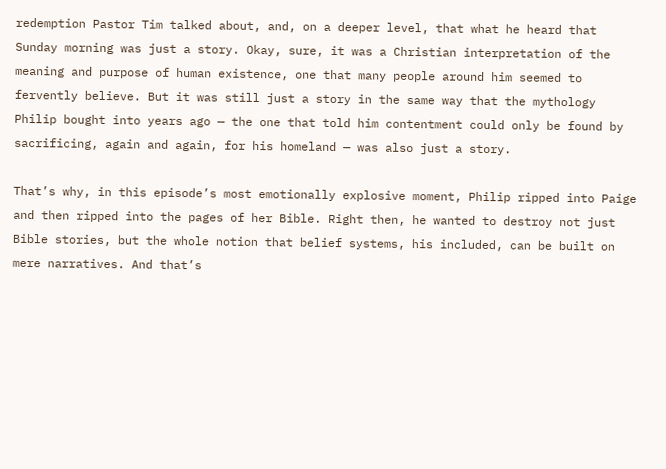redemption Pastor Tim talked about, and, on a deeper level, that what he heard that Sunday morning was just a story. Okay, sure, it was a Christian interpretation of the meaning and purpose of human existence, one that many people around him seemed to fervently believe. But it was still just a story in the same way that the mythology Philip bought into years ago — the one that told him contentment could only be found by sacrificing, again and again, for his homeland — was also just a story.

That’s why, in this episode’s most emotionally explosive moment, Philip ripped into Paige and then ripped into the pages of her Bible. Right then, he wanted to destroy not just Bible stories, but the whole notion that belief systems, his included, can be built on mere narratives. And that’s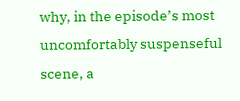why, in the episode’s most uncomfortably suspenseful scene, a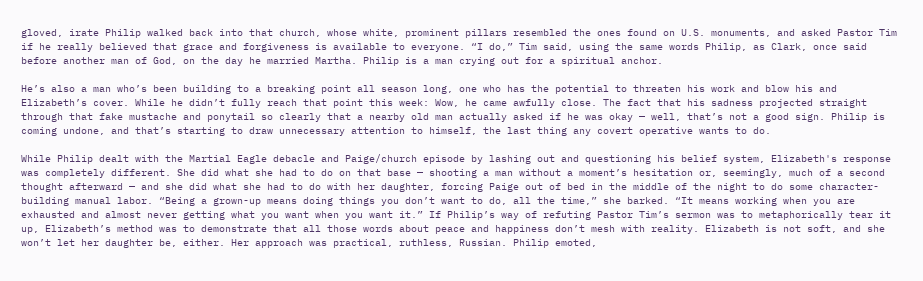gloved, irate Philip walked back into that church, whose white, prominent pillars resembled the ones found on U.S. monuments, and asked Pastor Tim if he really believed that grace and forgiveness is available to everyone. “I do,” Tim said, using the same words Philip, as Clark, once said before another man of God, on the day he married Martha. Philip is a man crying out for a spiritual anchor.

He’s also a man who’s been building to a breaking point all season long, one who has the potential to threaten his work and blow his and Elizabeth’s cover. While he didn’t fully reach that point this week: Wow, he came awfully close. The fact that his sadness projected straight through that fake mustache and ponytail so clearly that a nearby old man actually asked if he was okay — well, that’s not a good sign. Philip is coming undone, and that’s starting to draw unnecessary attention to himself, the last thing any covert operative wants to do.

While Philip dealt with the Martial Eagle debacle and Paige/church episode by lashing out and questioning his belief system, Elizabeth's response was completely different. She did what she had to do on that base — shooting a man without a moment’s hesitation or, seemingly, much of a second thought afterward — and she did what she had to do with her daughter, forcing Paige out of bed in the middle of the night to do some character-building manual labor. “Being a grown-up means doing things you don’t want to do, all the time,” she barked. “It means working when you are exhausted and almost never getting what you want when you want it.” If Philip’s way of refuting Pastor Tim’s sermon was to metaphorically tear it up, Elizabeth’s method was to demonstrate that all those words about peace and happiness don’t mesh with reality. Elizabeth is not soft, and she won’t let her daughter be, either. Her approach was practical, ruthless, Russian. Philip emoted,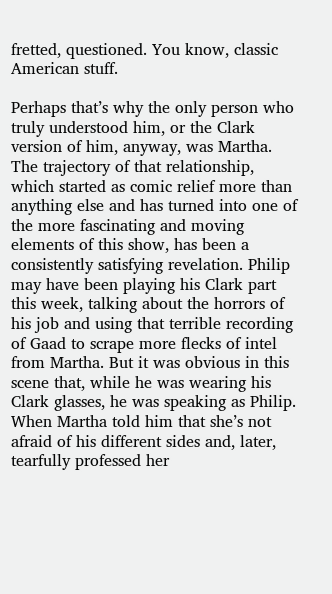fretted, questioned. You know, classic American stuff.

Perhaps that’s why the only person who truly understood him, or the Clark version of him, anyway, was Martha. The trajectory of that relationship, which started as comic relief more than anything else and has turned into one of the more fascinating and moving elements of this show, has been a consistently satisfying revelation. Philip may have been playing his Clark part this week, talking about the horrors of his job and using that terrible recording of Gaad to scrape more flecks of intel from Martha. But it was obvious in this scene that, while he was wearing his Clark glasses, he was speaking as Philip. When Martha told him that she’s not afraid of his different sides and, later, tearfully professed her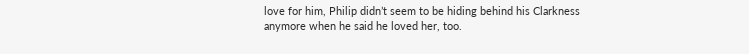love for him, Philip didn’t seem to be hiding behind his Clarkness anymore when he said he loved her, too.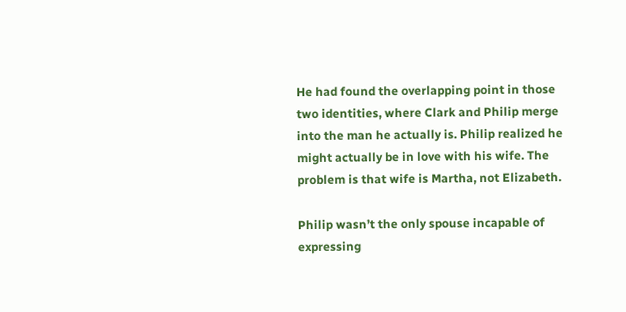He had found the overlapping point in those two identities, where Clark and Philip merge into the man he actually is. Philip realized he might actually be in love with his wife. The problem is that wife is Martha, not Elizabeth.

Philip wasn’t the only spouse incapable of expressing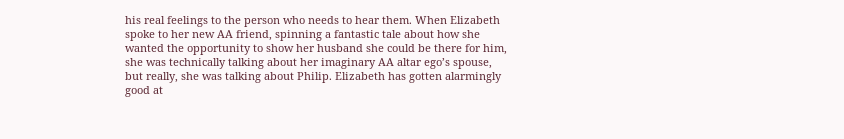his real feelings to the person who needs to hear them. When Elizabeth spoke to her new AA friend, spinning a fantastic tale about how she wanted the opportunity to show her husband she could be there for him, she was technically talking about her imaginary AA altar ego’s spouse, but really, she was talking about Philip. Elizabeth has gotten alarmingly good at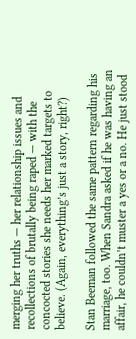merging her truths — her relationship issues and recollections of brutally being raped — with the concocted stories she needs her marked targets to believe. (Again, everything’s just a story, right?)

Stan Beeman followed the same pattern regarding his marriage, too. When Sandra asked if he was having an affair, he couldn’t muster a yes or a no. He just stood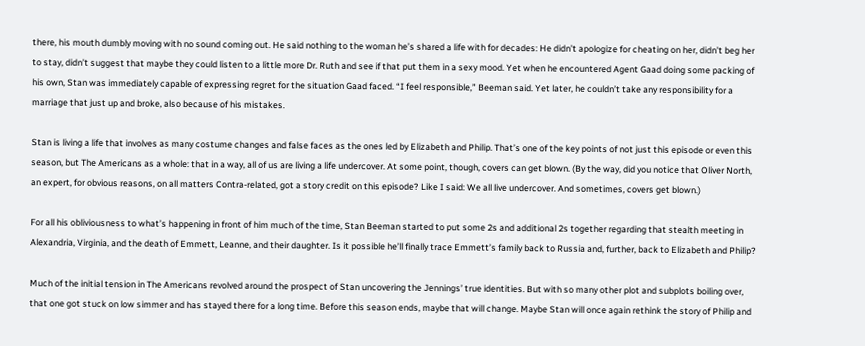there, his mouth dumbly moving with no sound coming out. He said nothing to the woman he’s shared a life with for decades: He didn’t apologize for cheating on her, didn’t beg her to stay, didn’t suggest that maybe they could listen to a little more Dr. Ruth and see if that put them in a sexy mood. Yet when he encountered Agent Gaad doing some packing of his own, Stan was immediately capable of expressing regret for the situation Gaad faced. “I feel responsible,” Beeman said. Yet later, he couldn’t take any responsibility for a marriage that just up and broke, also because of his mistakes.

Stan is living a life that involves as many costume changes and false faces as the ones led by Elizabeth and Philip. That’s one of the key points of not just this episode or even this season, but The Americans as a whole: that in a way, all of us are living a life undercover. At some point, though, covers can get blown. (By the way, did you notice that Oliver North, an expert, for obvious reasons, on all matters Contra-related, got a story credit on this episode? Like I said: We all live undercover. And sometimes, covers get blown.)

For all his obliviousness to what’s happening in front of him much of the time, Stan Beeman started to put some 2s and additional 2s together regarding that stealth meeting in Alexandria, Virginia, and the death of Emmett, Leanne, and their daughter. Is it possible he’ll finally trace Emmett’s family back to Russia and, further, back to Elizabeth and Philip?

Much of the initial tension in The Americans revolved around the prospect of Stan uncovering the Jennings’ true identities. But with so many other plot and subplots boiling over, that one got stuck on low simmer and has stayed there for a long time. Before this season ends, maybe that will change. Maybe Stan will once again rethink the story of Philip and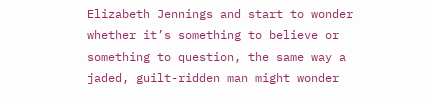Elizabeth Jennings and start to wonder whether it’s something to believe or something to question, the same way a jaded, guilt-ridden man might wonder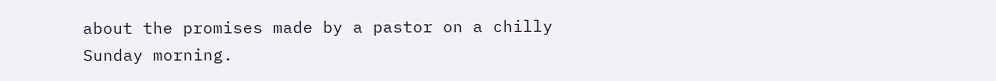about the promises made by a pastor on a chilly Sunday morning.